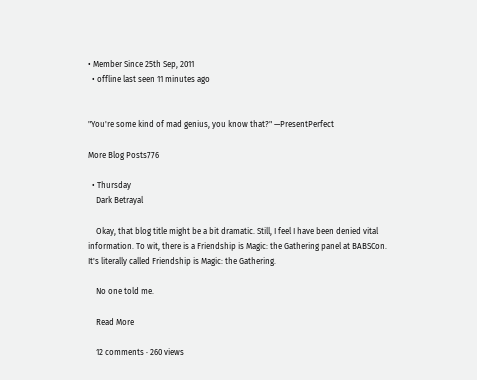• Member Since 25th Sep, 2011
  • offline last seen 11 minutes ago


"You're some kind of mad genius, you know that?" —PresentPerfect

More Blog Posts776

  • Thursday
    Dark Betrayal

    Okay, that blog title might be a bit dramatic. Still, I feel I have been denied vital information. To wit, there is a Friendship is Magic: the Gathering panel at BABSCon. It's literally called Friendship is Magic: the Gathering.

    No one told me.

    Read More

    12 comments · 260 views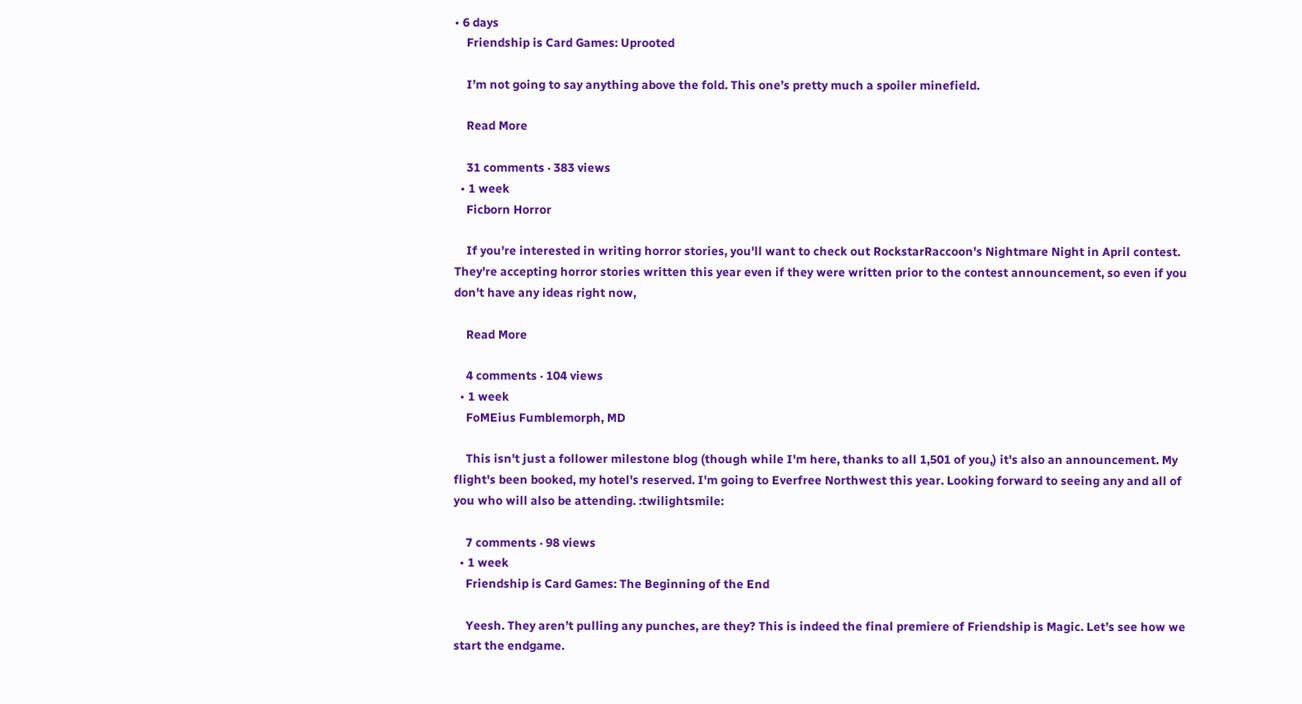• 6 days
    Friendship is Card Games: Uprooted

    I’m not going to say anything above the fold. This one’s pretty much a spoiler minefield.

    Read More

    31 comments · 383 views
  • 1 week
    Ficborn Horror

    If you're interested in writing horror stories, you'll want to check out RockstarRaccoon's Nightmare Night in April contest. They're accepting horror stories written this year even if they were written prior to the contest announcement, so even if you don't have any ideas right now,

    Read More

    4 comments · 104 views
  • 1 week
    FoMEius Fumblemorph, MD

    This isn't just a follower milestone blog (though while I'm here, thanks to all 1,501 of you,) it's also an announcement. My flight's been booked, my hotel's reserved. I'm going to Everfree Northwest this year. Looking forward to seeing any and all of you who will also be attending. :twilightsmile:

    7 comments · 98 views
  • 1 week
    Friendship is Card Games: The Beginning of the End

    Yeesh. They aren’t pulling any punches, are they? This is indeed the final premiere of Friendship is Magic. Let’s see how we start the endgame.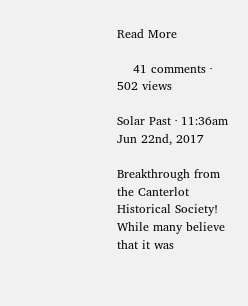Read More

    41 comments · 502 views

Solar Past · 11:36am Jun 22nd, 2017

Breakthrough from the Canterlot Historical Society! While many believe that it was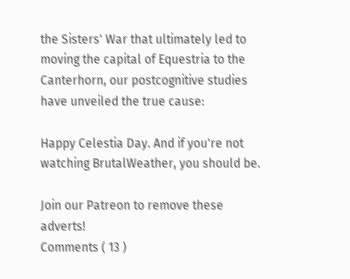the Sisters' War that ultimately led to moving the capital of Equestria to the Canterhorn, our postcognitive studies have unveiled the true cause:

Happy Celestia Day. And if you're not watching BrutalWeather, you should be.

Join our Patreon to remove these adverts!
Comments ( 13 )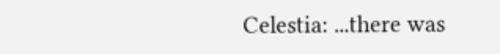Celestia: ...there was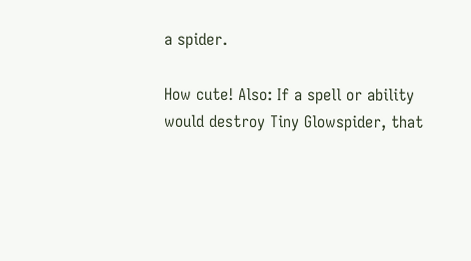a spider.

How cute! Also: If a spell or ability would destroy Tiny Glowspider, that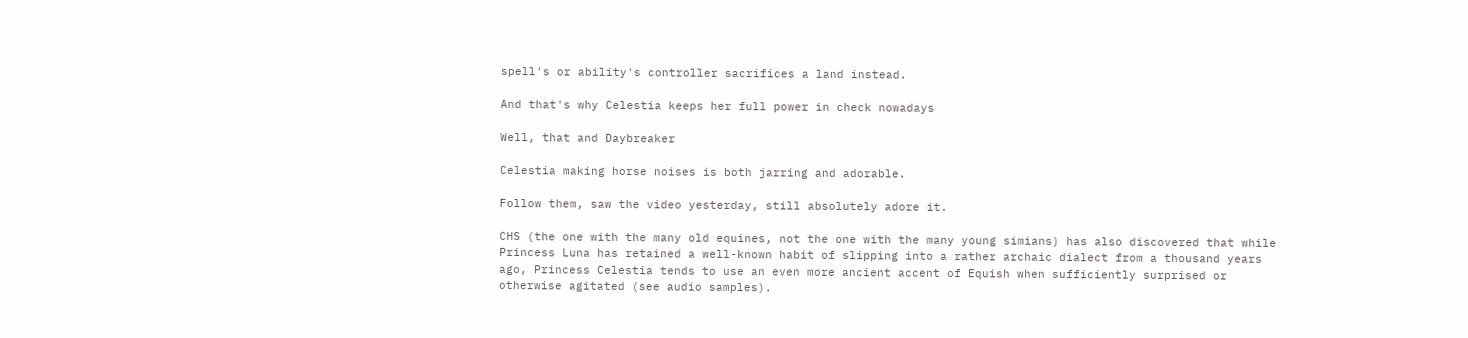spell's or ability's controller sacrifices a land instead.

And that's why Celestia keeps her full power in check nowadays

Well, that and Daybreaker

Celestia making horse noises is both jarring and adorable.

Follow them, saw the video yesterday, still absolutely adore it.

CHS (the one with the many old equines, not the one with the many young simians) has also discovered that while Princess Luna has retained a well-known habit of slipping into a rather archaic dialect from a thousand years ago, Princess Celestia tends to use an even more ancient accent of Equish when sufficiently surprised or otherwise agitated (see audio samples).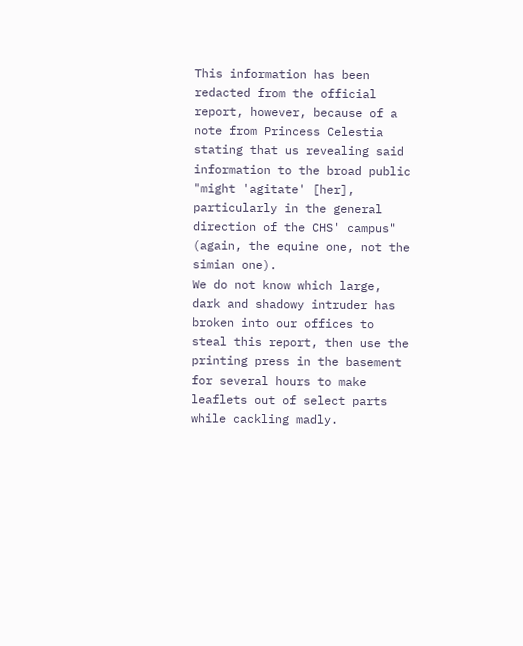This information has been redacted from the official report, however, because of a note from Princess Celestia stating that us revealing said information to the broad public "might 'agitate' [her], particularly in the general direction of the CHS' campus" (again, the equine one, not the simian one).
We do not know which large, dark and shadowy intruder has broken into our offices to steal this report, then use the printing press in the basement for several hours to make leaflets out of select parts while cackling madly.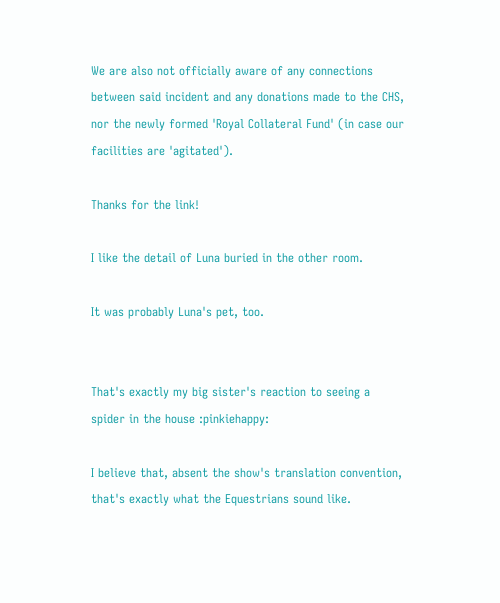We are also not officially aware of any connections between said incident and any donations made to the CHS, nor the newly formed 'Royal Collateral Fund' (in case our facilities are 'agitated').

Thanks for the link!

I like the detail of Luna buried in the other room.

It was probably Luna's pet, too.


That's exactly my big sister's reaction to seeing a spider in the house :pinkiehappy:

I believe that, absent the show's translation convention, that's exactly what the Equestrians sound like.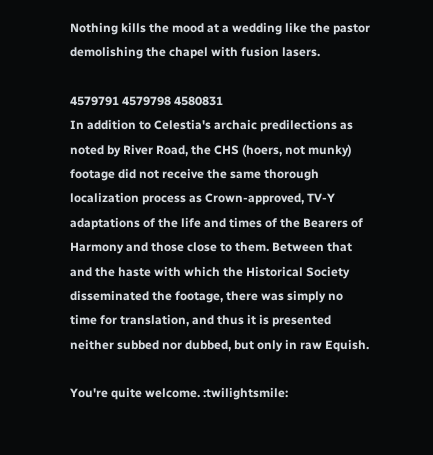Nothing kills the mood at a wedding like the pastor demolishing the chapel with fusion lasers.

4579791 4579798 4580831
In addition to Celestia's archaic predilections as noted by River Road, the CHS (hoers, not munky) footage did not receive the same thorough localization process as Crown-approved, TV-Y adaptations of the life and times of the Bearers of Harmony and those close to them. Between that and the haste with which the Historical Society disseminated the footage, there was simply no time for translation, and thus it is presented neither subbed nor dubbed, but only in raw Equish.

You're quite welcome. :twilightsmile: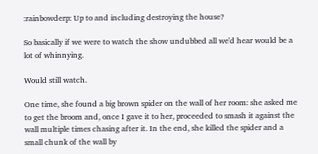:rainbowderp: Up to and including destroying the house?

So basically if we were to watch the show undubbed all we'd hear would be a lot of whinnying.

Would still watch.

One time, she found a big brown spider on the wall of her room: she asked me to get the broom and, once I gave it to her, proceeded to smash it against the wall multiple times chasing after it. In the end, she killed the spider and a small chunk of the wall by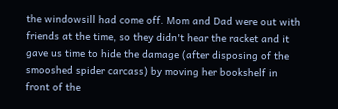the windowsill had come off. Mom and Dad were out with friends at the time, so they didn't hear the racket and it gave us time to hide the damage (after disposing of the smooshed spider carcass) by moving her bookshelf in front of the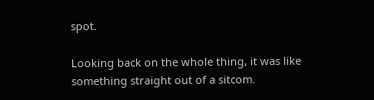spot.

Looking back on the whole thing, it was like something straight out of a sitcom.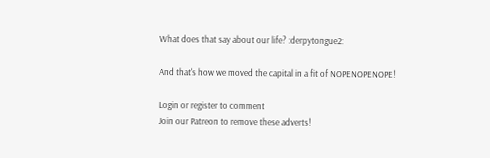What does that say about our life? :derpytongue2:

And that's how we moved the capital in a fit of NOPENOPENOPE!

Login or register to comment
Join our Patreon to remove these adverts!